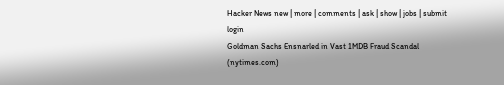Hacker News new | more | comments | ask | show | jobs | submit login
Goldman Sachs Ensnarled in Vast 1MDB Fraud Scandal (nytimes.com)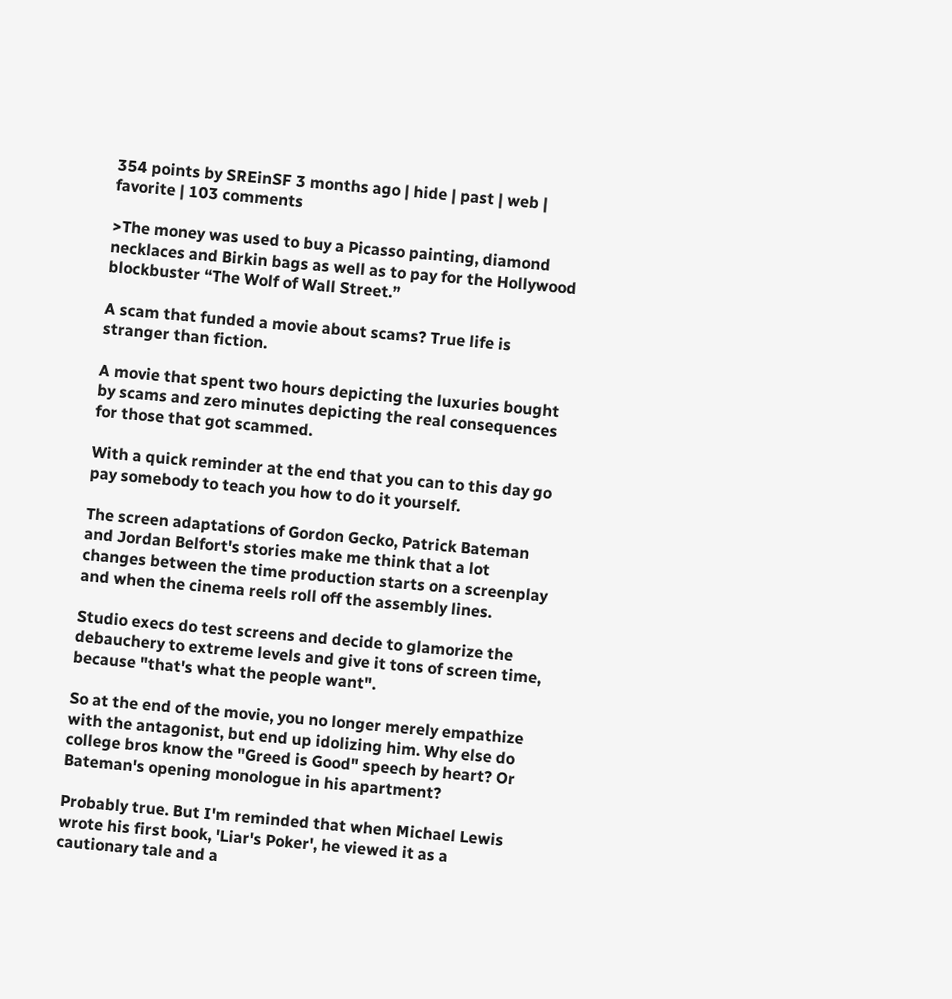354 points by SREinSF 3 months ago | hide | past | web | favorite | 103 comments

>The money was used to buy a Picasso painting, diamond necklaces and Birkin bags as well as to pay for the Hollywood blockbuster “The Wolf of Wall Street.”

A scam that funded a movie about scams? True life is stranger than fiction.

A movie that spent two hours depicting the luxuries bought by scams and zero minutes depicting the real consequences for those that got scammed.

With a quick reminder at the end that you can to this day go pay somebody to teach you how to do it yourself.

The screen adaptations of Gordon Gecko, Patrick Bateman and Jordan Belfort's stories make me think that a lot changes between the time production starts on a screenplay and when the cinema reels roll off the assembly lines.

Studio execs do test screens and decide to glamorize the debauchery to extreme levels and give it tons of screen time, because "that's what the people want".

So at the end of the movie, you no longer merely empathize with the antagonist, but end up idolizing him. Why else do college bros know the "Greed is Good" speech by heart? Or Bateman's opening monologue in his apartment?

Probably true. But I'm reminded that when Michael Lewis wrote his first book, 'Liar's Poker', he viewed it as a cautionary tale and a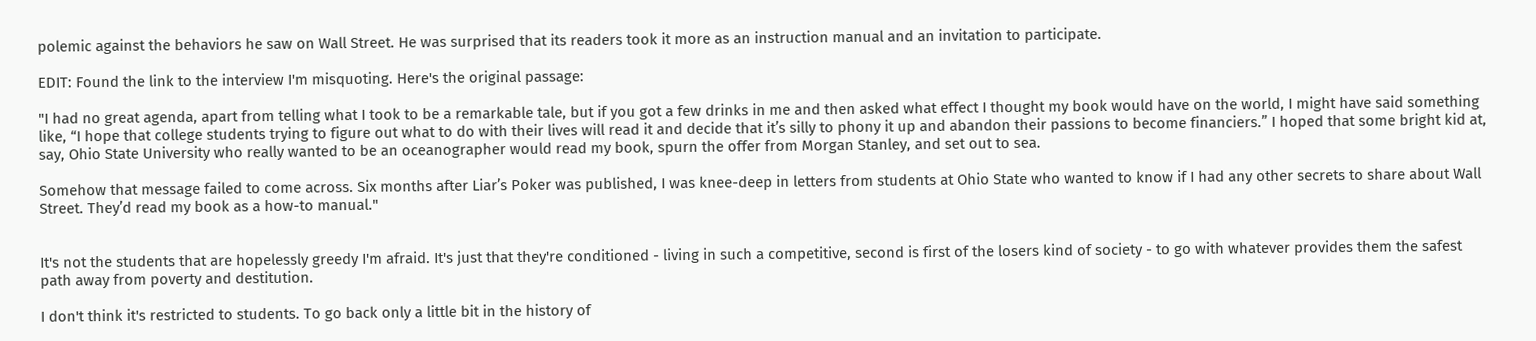polemic against the behaviors he saw on Wall Street. He was surprised that its readers took it more as an instruction manual and an invitation to participate.

EDIT: Found the link to the interview I'm misquoting. Here's the original passage:

"I had no great agenda, apart from telling what I took to be a remarkable tale, but if you got a few drinks in me and then asked what effect I thought my book would have on the world, I might have said something like, “I hope that college students trying to figure out what to do with their lives will read it and decide that it’s silly to phony it up and abandon their passions to become financiers.” I hoped that some bright kid at, say, Ohio State University who really wanted to be an oceanographer would read my book, spurn the offer from Morgan Stanley, and set out to sea.

Somehow that message failed to come across. Six months after Liar’s Poker was published, I was knee-deep in letters from students at Ohio State who wanted to know if I had any other secrets to share about Wall Street. They’d read my book as a how-to manual."


It's not the students that are hopelessly greedy I'm afraid. It's just that they're conditioned - living in such a competitive, second is first of the losers kind of society - to go with whatever provides them the safest path away from poverty and destitution.

I don't think it's restricted to students. To go back only a little bit in the history of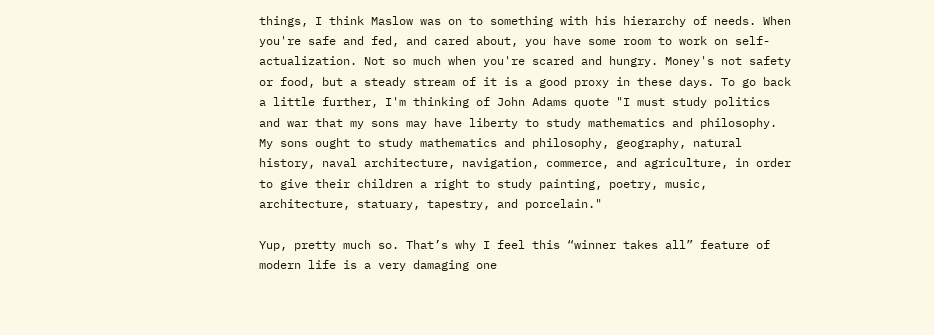things, I think Maslow was on to something with his hierarchy of needs. When you're safe and fed, and cared about, you have some room to work on self-actualization. Not so much when you're scared and hungry. Money's not safety or food, but a steady stream of it is a good proxy in these days. To go back a little further, I'm thinking of John Adams quote "I must study politics and war that my sons may have liberty to study mathematics and philosophy. My sons ought to study mathematics and philosophy, geography, natural history, naval architecture, navigation, commerce, and agriculture, in order to give their children a right to study painting, poetry, music, architecture, statuary, tapestry, and porcelain."

Yup, pretty much so. That’s why I feel this “winner takes all” feature of modern life is a very damaging one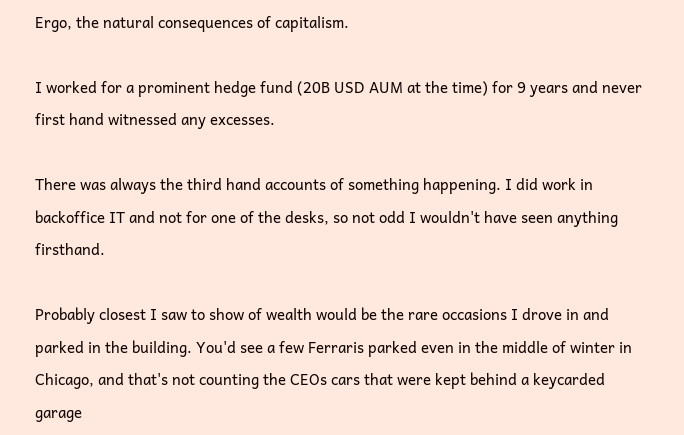Ergo, the natural consequences of capitalism.

I worked for a prominent hedge fund (20B USD AUM at the time) for 9 years and never first hand witnessed any excesses.

There was always the third hand accounts of something happening. I did work in backoffice IT and not for one of the desks, so not odd I wouldn't have seen anything firsthand.

Probably closest I saw to show of wealth would be the rare occasions I drove in and parked in the building. You'd see a few Ferraris parked even in the middle of winter in Chicago, and that's not counting the CEOs cars that were kept behind a keycarded garage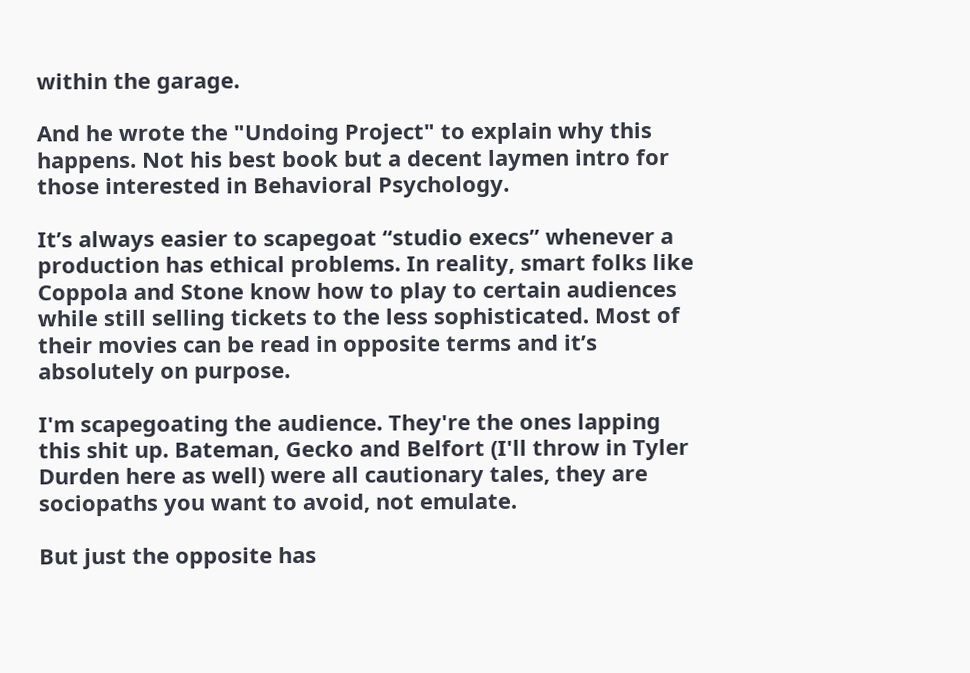within the garage.

And he wrote the "Undoing Project" to explain why this happens. Not his best book but a decent laymen intro for those interested in Behavioral Psychology.

It’s always easier to scapegoat “studio execs” whenever a production has ethical problems. In reality, smart folks like Coppola and Stone know how to play to certain audiences while still selling tickets to the less sophisticated. Most of their movies can be read in opposite terms and it’s absolutely on purpose.

I'm scapegoating the audience. They're the ones lapping this shit up. Bateman, Gecko and Belfort (I'll throw in Tyler Durden here as well) were all cautionary tales, they are sociopaths you want to avoid, not emulate.

But just the opposite has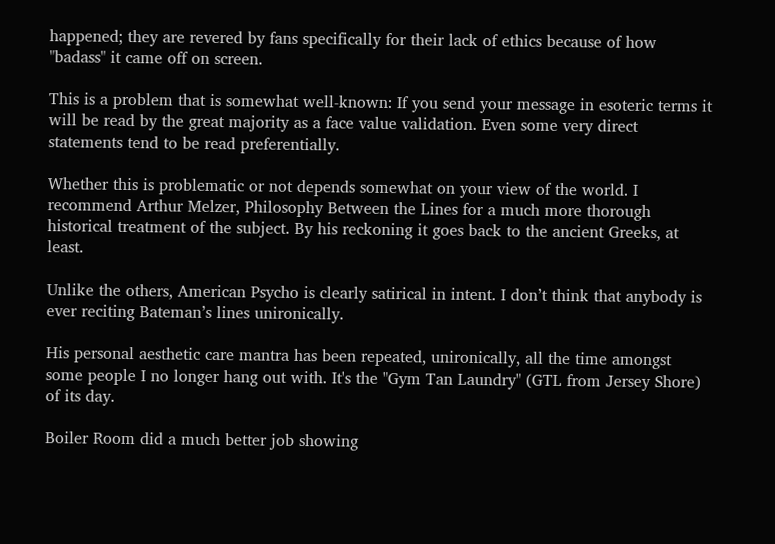happened; they are revered by fans specifically for their lack of ethics because of how "badass" it came off on screen.

This is a problem that is somewhat well-known: If you send your message in esoteric terms it will be read by the great majority as a face value validation. Even some very direct statements tend to be read preferentially.

Whether this is problematic or not depends somewhat on your view of the world. I recommend Arthur Melzer, Philosophy Between the Lines for a much more thorough historical treatment of the subject. By his reckoning it goes back to the ancient Greeks, at least.

Unlike the others, American Psycho is clearly satirical in intent. I don’t think that anybody is ever reciting Bateman’s lines unironically.

His personal aesthetic care mantra has been repeated, unironically, all the time amongst some people I no longer hang out with. It's the "Gym Tan Laundry" (GTL from Jersey Shore) of its day.

Boiler Room did a much better job showing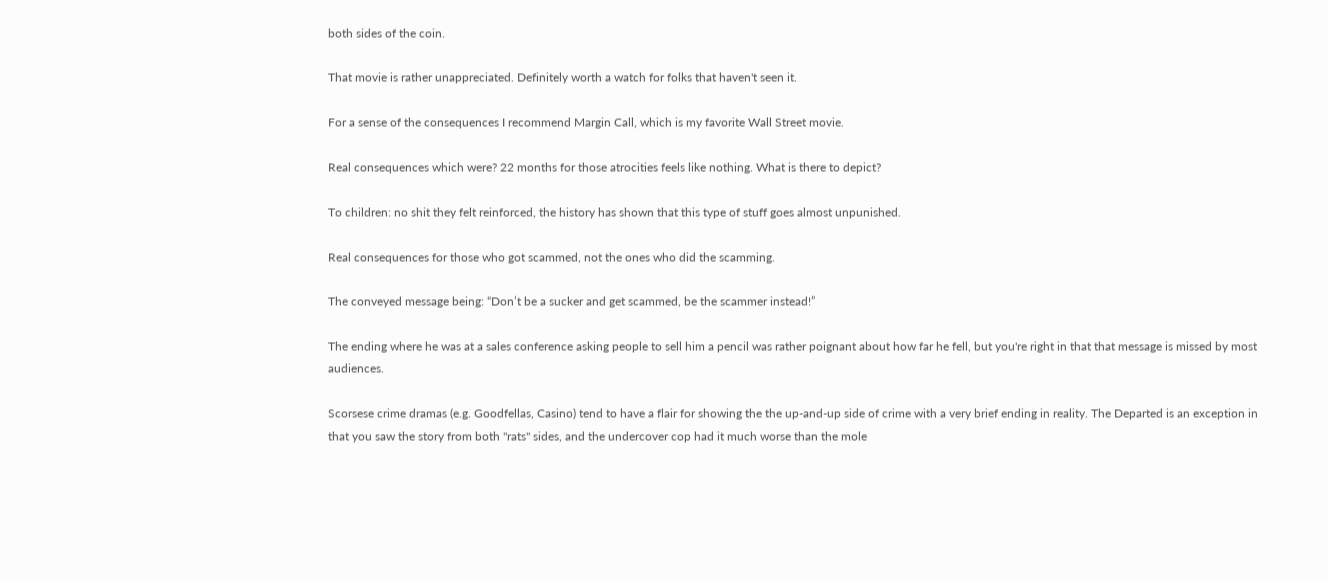both sides of the coin.

That movie is rather unappreciated. Definitely worth a watch for folks that haven't seen it.

For a sense of the consequences I recommend Margin Call, which is my favorite Wall Street movie.

Real consequences which were? 22 months for those atrocities feels like nothing. What is there to depict?

To children: no shit they felt reinforced, the history has shown that this type of stuff goes almost unpunished.

Real consequences for those who got scammed, not the ones who did the scamming.

The conveyed message being: “Don’t be a sucker and get scammed, be the scammer instead!”

The ending where he was at a sales conference asking people to sell him a pencil was rather poignant about how far he fell, but you're right in that that message is missed by most audiences.

Scorsese crime dramas (e.g. Goodfellas, Casino) tend to have a flair for showing the the up-and-up side of crime with a very brief ending in reality. The Departed is an exception in that you saw the story from both "rats" sides, and the undercover cop had it much worse than the mole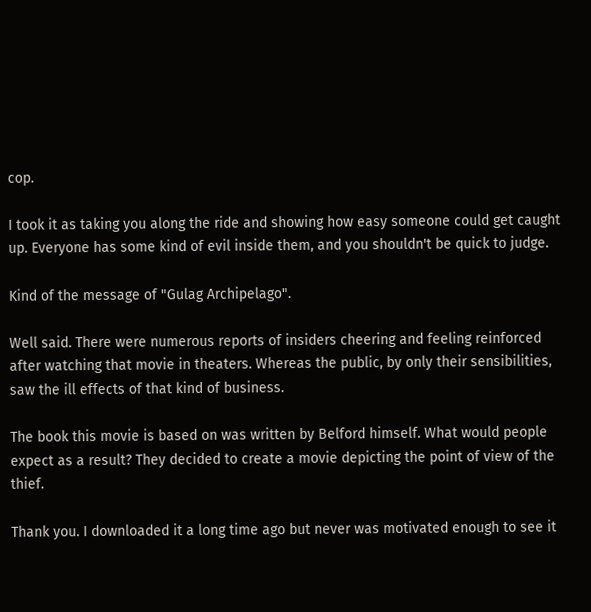cop.

I took it as taking you along the ride and showing how easy someone could get caught up. Everyone has some kind of evil inside them, and you shouldn't be quick to judge.

Kind of the message of "Gulag Archipelago".

Well said. There were numerous reports of insiders cheering and feeling reinforced after watching that movie in theaters. Whereas the public, by only their sensibilities, saw the ill effects of that kind of business.

The book this movie is based on was written by Belford himself. What would people expect as a result? They decided to create a movie depicting the point of view of the thief.

Thank you. I downloaded it a long time ago but never was motivated enough to see it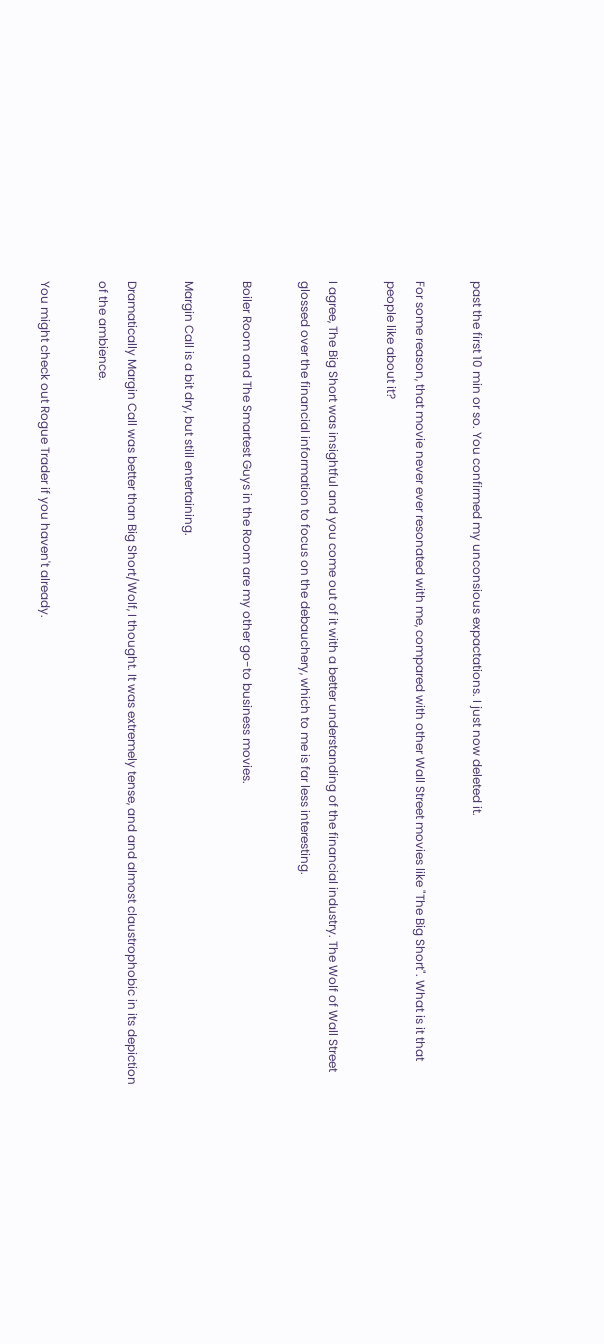past the first 10 min or so. You confirmed my unconsious expactations. I just now deleted it.

For some reason, that movie never ever resonated with me, compared with other Wall Street movies like "The Big Short". What is it that people like about it?

I agree, The Big Short was insightful and you come out of it with a better understanding of the financial industry. The Wolf of Wall Street glossed over the financial information to focus on the debauchery, which to me is far less interesting.

Boiler Room and The Smartest Guys in the Room are my other go-to business movies.

Margin Call is a bit dry, but still entertaining.

Dramatically Margin Call was better than Big Short/Wolf, I thought. It was extremely tense, and and almost claustrophobic in its depiction of the ambience.

You might check out Rogue Trader if you haven't already.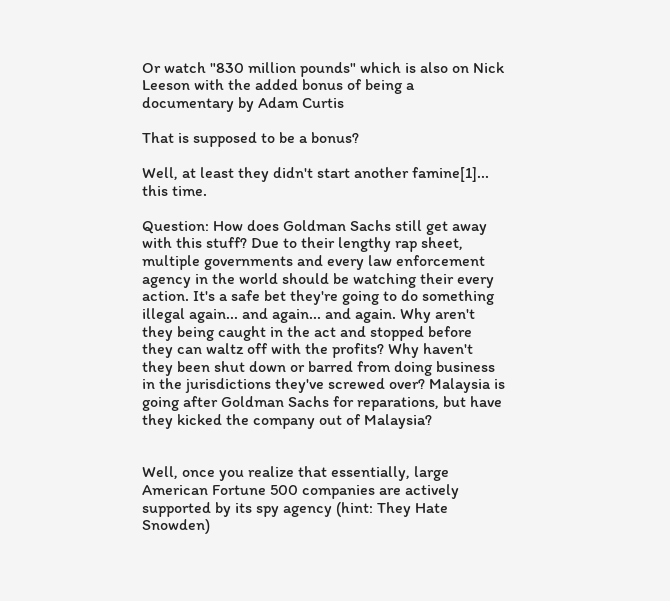Or watch "830 million pounds" which is also on Nick Leeson with the added bonus of being a documentary by Adam Curtis

That is supposed to be a bonus?

Well, at least they didn't start another famine[1]... this time.

Question: How does Goldman Sachs still get away with this stuff? Due to their lengthy rap sheet, multiple governments and every law enforcement agency in the world should be watching their every action. It's a safe bet they're going to do something illegal again... and again... and again. Why aren't they being caught in the act and stopped before they can waltz off with the profits? Why haven't they been shut down or barred from doing business in the jurisdictions they've screwed over? Malaysia is going after Goldman Sachs for reparations, but have they kicked the company out of Malaysia?


Well, once you realize that essentially, large American Fortune 500 companies are actively supported by its spy agency (hint: They Hate Snowden)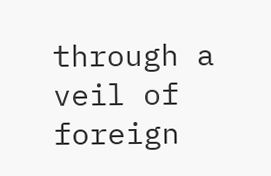through a veil of foreign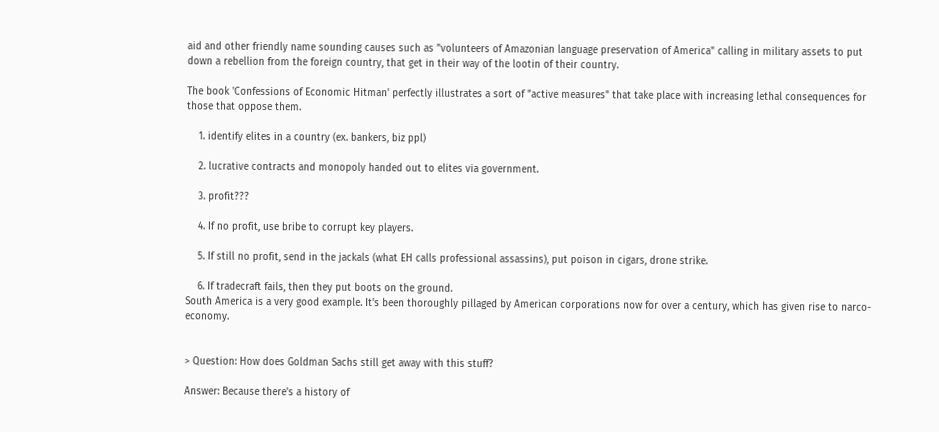aid and other friendly name sounding causes such as "volunteers of Amazonian language preservation of America" calling in military assets to put down a rebellion from the foreign country, that get in their way of the lootin of their country.

The book 'Confessions of Economic Hitman' perfectly illustrates a sort of "active measures" that take place with increasing lethal consequences for those that oppose them.

    1. identify elites in a country (ex. bankers, biz ppl)

    2. lucrative contracts and monopoly handed out to elites via government.

    3. profit???

    4. If no profit, use bribe to corrupt key players.

    5. If still no profit, send in the jackals (what EH calls professional assassins), put poison in cigars, drone strike.

    6. If tradecraft fails, then they put boots on the ground.
South America is a very good example. It's been thoroughly pillaged by American corporations now for over a century, which has given rise to narco-economy.


> Question: How does Goldman Sachs still get away with this stuff?

Answer: Because there's a history of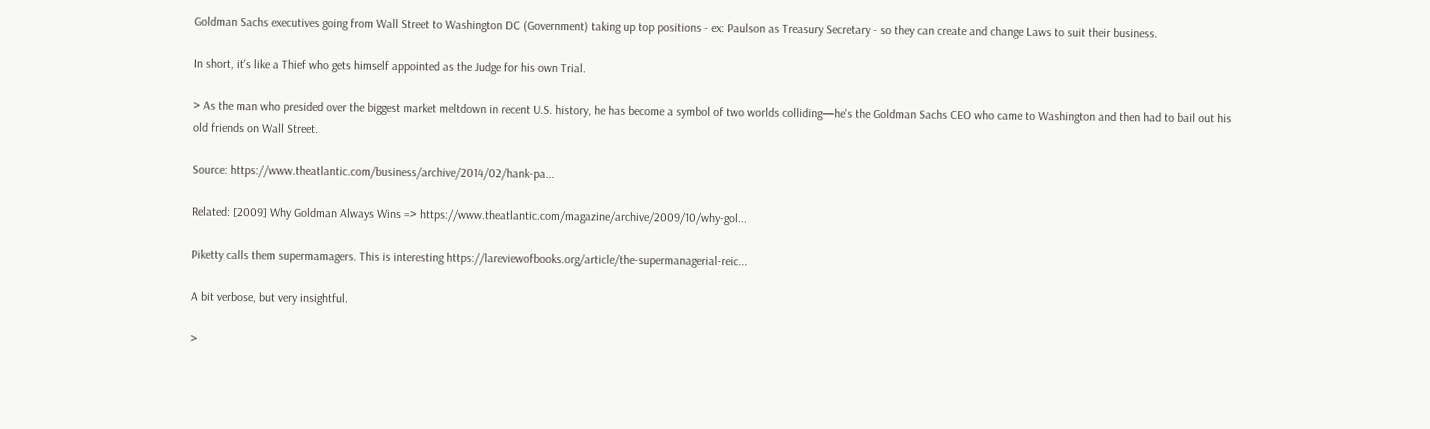Goldman Sachs executives going from Wall Street to Washington DC (Government) taking up top positions - ex: Paulson as Treasury Secretary - so they can create and change Laws to suit their business.

In short, it's like a Thief who gets himself appointed as the Judge for his own Trial.

> As the man who presided over the biggest market meltdown in recent U.S. history, he has become a symbol of two worlds colliding—he's the Goldman Sachs CEO who came to Washington and then had to bail out his old friends on Wall Street.

Source: https://www.theatlantic.com/business/archive/2014/02/hank-pa...

Related: [2009] Why Goldman Always Wins => https://www.theatlantic.com/magazine/archive/2009/10/why-gol...

Piketty calls them supermamagers. This is interesting https://lareviewofbooks.org/article/the-supermanagerial-reic...

A bit verbose, but very insightful.

>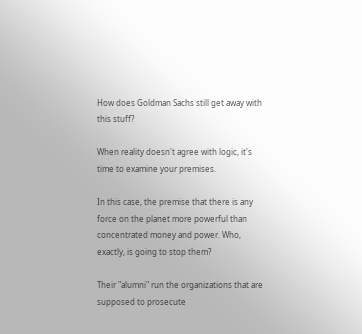How does Goldman Sachs still get away with this stuff?

When reality doesn't agree with logic, it's time to examine your premises.

In this case, the premise that there is any force on the planet more powerful than concentrated money and power. Who, exactly, is going to stop them?

Their "alumni" run the organizations that are supposed to prosecute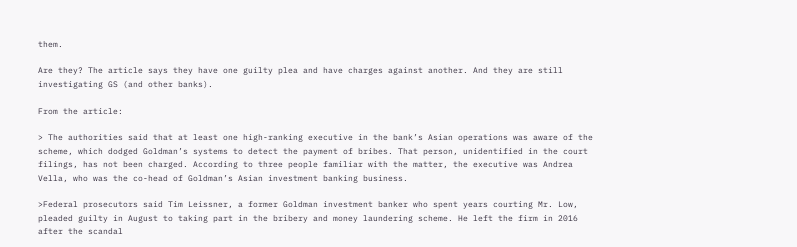them.

Are they? The article says they have one guilty plea and have charges against another. And they are still investigating GS (and other banks).

From the article:

> The authorities said that at least one high-ranking executive in the bank’s Asian operations was aware of the scheme, which dodged Goldman’s systems to detect the payment of bribes. That person, unidentified in the court filings, has not been charged. According to three people familiar with the matter, the executive was Andrea Vella, who was the co-head of Goldman’s Asian investment banking business.

>Federal prosecutors said Tim Leissner, a former Goldman investment banker who spent years courting Mr. Low, pleaded guilty in August to taking part in the bribery and money laundering scheme. He left the firm in 2016 after the scandal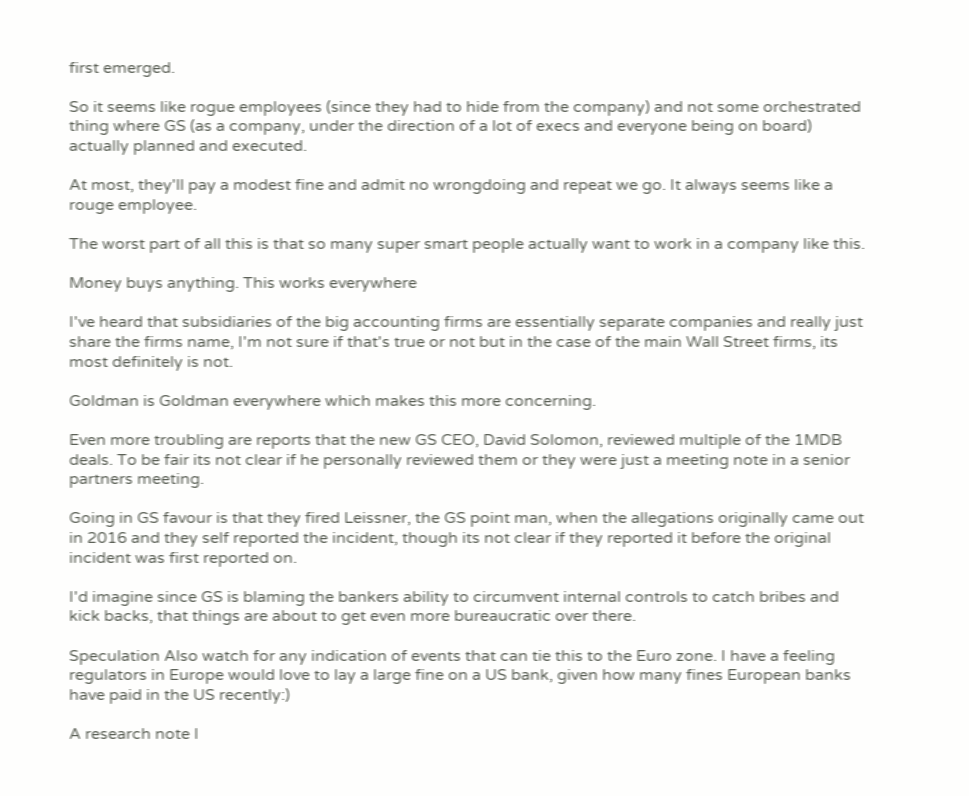first emerged.

So it seems like rogue employees (since they had to hide from the company) and not some orchestrated thing where GS (as a company, under the direction of a lot of execs and everyone being on board) actually planned and executed.

At most, they'll pay a modest fine and admit no wrongdoing and repeat we go. It always seems like a rouge employee.

The worst part of all this is that so many super smart people actually want to work in a company like this.

Money buys anything. This works everywhere

I've heard that subsidiaries of the big accounting firms are essentially separate companies and really just share the firms name, I'm not sure if that's true or not but in the case of the main Wall Street firms, its most definitely is not.

Goldman is Goldman everywhere which makes this more concerning.

Even more troubling are reports that the new GS CEO, David Solomon, reviewed multiple of the 1MDB deals. To be fair its not clear if he personally reviewed them or they were just a meeting note in a senior partners meeting.

Going in GS favour is that they fired Leissner, the GS point man, when the allegations originally came out in 2016 and they self reported the incident, though its not clear if they reported it before the original incident was first reported on.

I'd imagine since GS is blaming the bankers ability to circumvent internal controls to catch bribes and kick backs, that things are about to get even more bureaucratic over there.

Speculation Also watch for any indication of events that can tie this to the Euro zone. I have a feeling regulators in Europe would love to lay a large fine on a US bank, given how many fines European banks have paid in the US recently:)

A research note I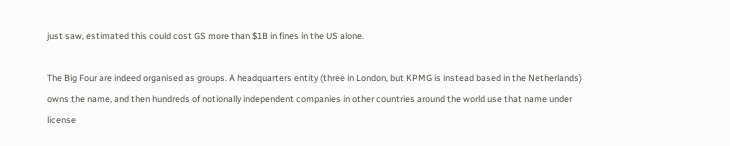just saw, estimated this could cost GS more than $1B in fines in the US alone.

The Big Four are indeed organised as groups. A headquarters entity (three in London, but KPMG is instead based in the Netherlands) owns the name, and then hundreds of notionally independent companies in other countries around the world use that name under license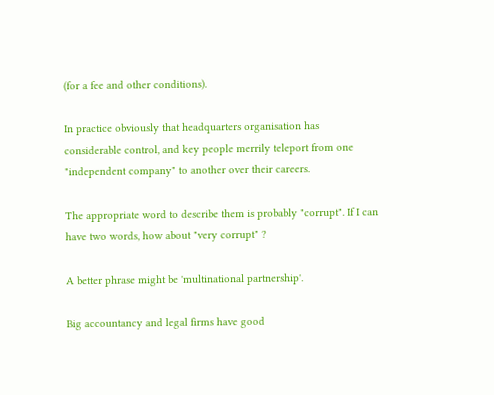(for a fee and other conditions).

In practice obviously that headquarters organisation has considerable control, and key people merrily teleport from one "independent company" to another over their careers.

The appropriate word to describe them is probably "corrupt". If I can have two words, how about "very corrupt" ?

A better phrase might be 'multinational partnership'.

Big accountancy and legal firms have good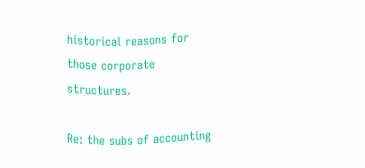historical reasons for those corporate structures.

Re: the subs of accounting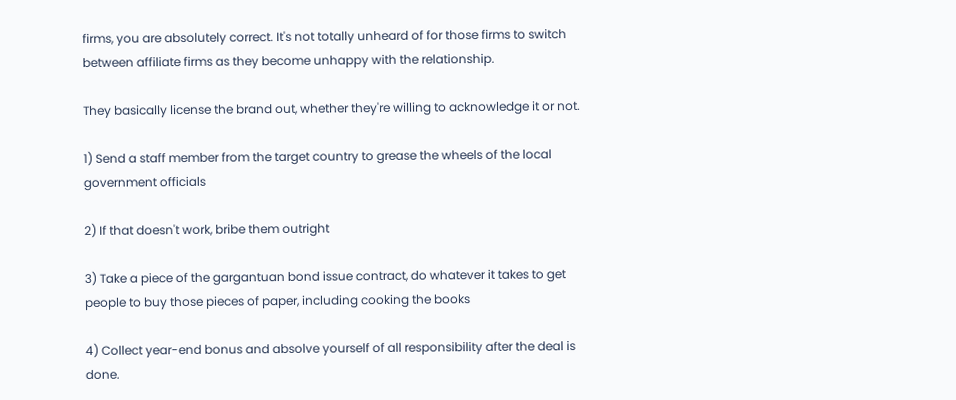firms, you are absolutely correct. It's not totally unheard of for those firms to switch between affiliate firms as they become unhappy with the relationship.

They basically license the brand out, whether they're willing to acknowledge it or not.

1) Send a staff member from the target country to grease the wheels of the local government officials

2) If that doesn't work, bribe them outright

3) Take a piece of the gargantuan bond issue contract, do whatever it takes to get people to buy those pieces of paper, including cooking the books

4) Collect year-end bonus and absolve yourself of all responsibility after the deal is done.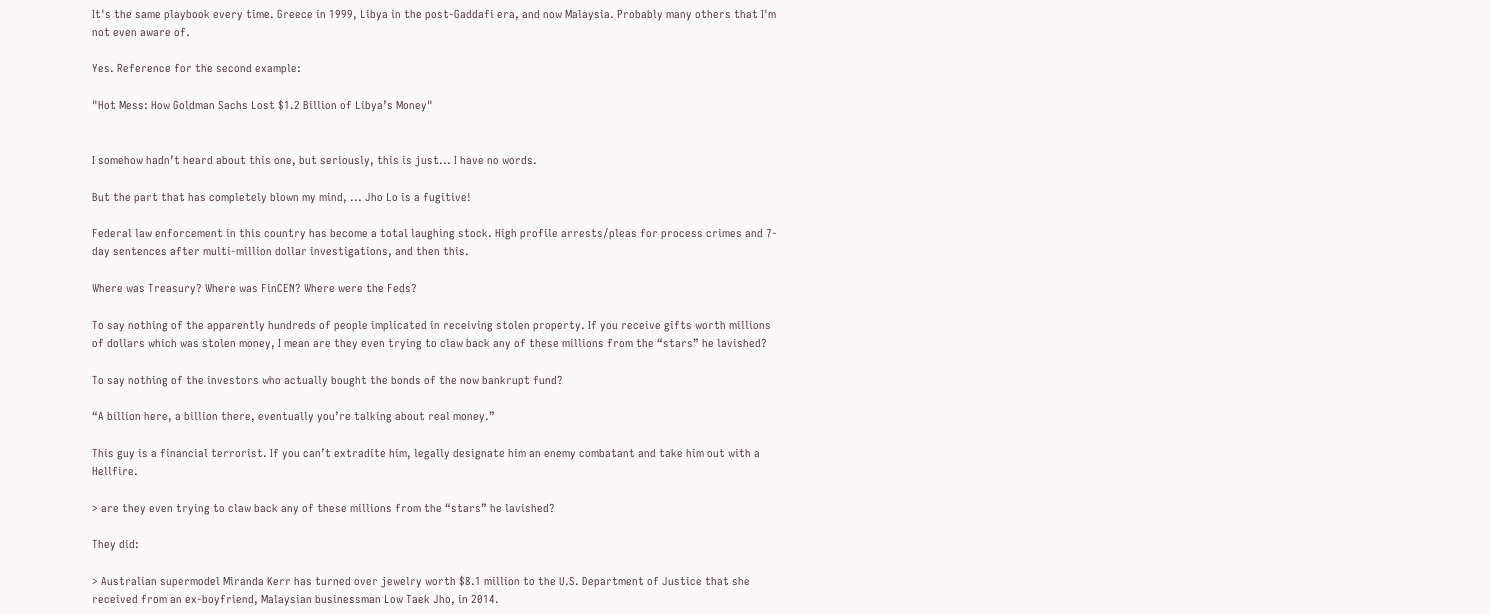It's the same playbook every time. Greece in 1999, Libya in the post-Gaddafi era, and now Malaysia. Probably many others that I'm not even aware of.

Yes. Reference for the second example:

"Hot Mess: How Goldman Sachs Lost $1.2 Billion of Libya’s Money"


I somehow hadn’t heard about this one, but seriously, this is just... I have no words.

But the part that has completely blown my mind, ... Jho Lo is a fugitive!

Federal law enforcement in this country has become a total laughing stock. High profile arrests/pleas for process crimes and 7-day sentences after multi-million dollar investigations, and then this.

Where was Treasury? Where was FinCEN? Where were the Feds?

To say nothing of the apparently hundreds of people implicated in receiving stolen property. If you receive gifts worth millions of dollars which was stolen money, I mean are they even trying to claw back any of these millions from the “stars” he lavished?

To say nothing of the investors who actually bought the bonds of the now bankrupt fund?

“A billion here, a billion there, eventually you’re talking about real money.”

This guy is a financial terrorist. If you can’t extradite him, legally designate him an enemy combatant and take him out with a Hellfire.

> are they even trying to claw back any of these millions from the “stars” he lavished?

They did:

> Australian supermodel Miranda Kerr has turned over jewelry worth $8.1 million to the U.S. Department of Justice that she received from an ex-boyfriend, Malaysian businessman Low Taek Jho, in 2014.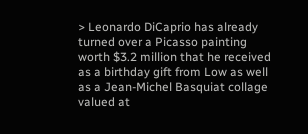> Leonardo DiCaprio has already turned over a Picasso painting worth $3.2 million that he received as a birthday gift from Low as well as a Jean-Michel Basquiat collage valued at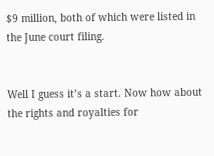$9 million, both of which were listed in the June court filing.


Well I guess it’s a start. Now how about the rights and royalties for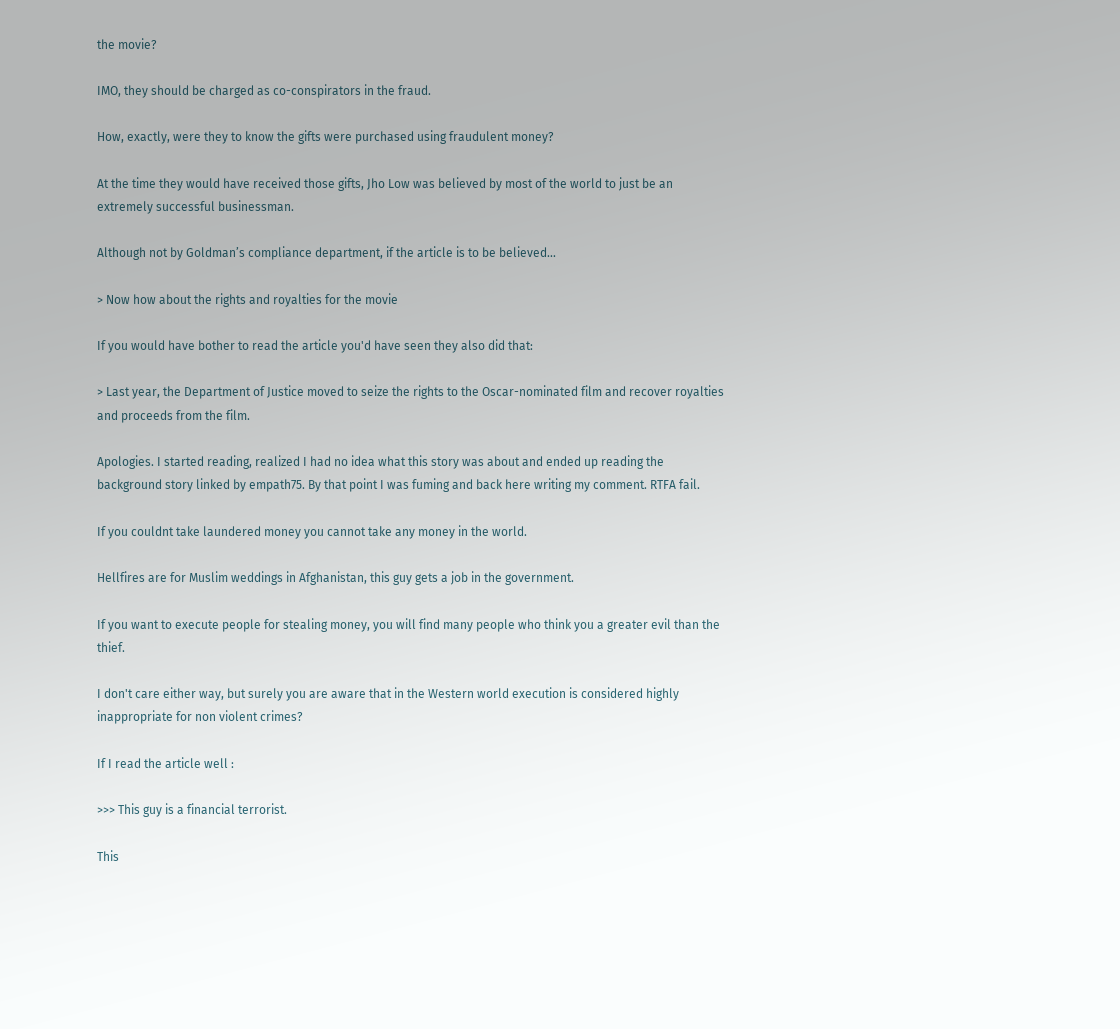the movie?

IMO, they should be charged as co-conspirators in the fraud.

How, exactly, were they to know the gifts were purchased using fraudulent money?

At the time they would have received those gifts, Jho Low was believed by most of the world to just be an extremely successful businessman.

Although not by Goldman’s compliance department, if the article is to be believed...

> Now how about the rights and royalties for the movie

If you would have bother to read the article you'd have seen they also did that:

> Last year, the Department of Justice moved to seize the rights to the Oscar-nominated film and recover royalties and proceeds from the film.

Apologies. I started reading, realized I had no idea what this story was about and ended up reading the background story linked by empath75. By that point I was fuming and back here writing my comment. RTFA fail.

If you couldnt take laundered money you cannot take any money in the world.

Hellfires are for Muslim weddings in Afghanistan, this guy gets a job in the government.

If you want to execute people for stealing money, you will find many people who think you a greater evil than the thief.

I don't care either way, but surely you are aware that in the Western world execution is considered highly inappropriate for non violent crimes?

If I read the article well :

>>> This guy is a financial terrorist.

This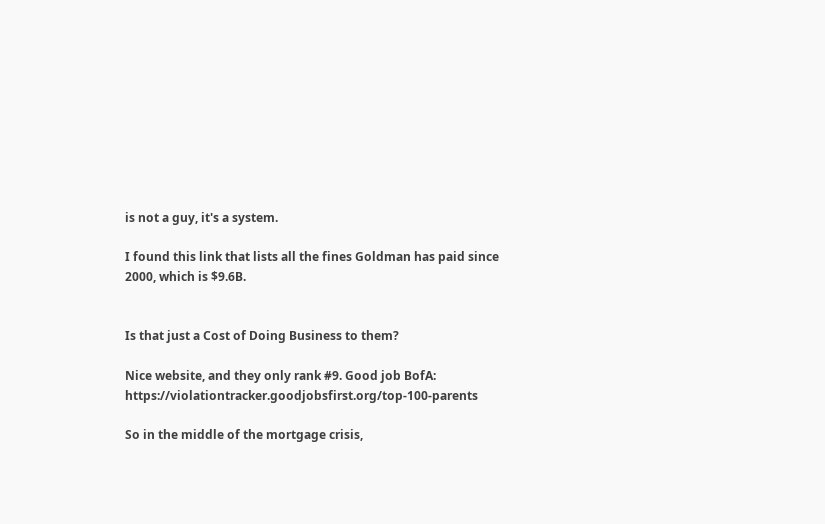is not a guy, it's a system.

I found this link that lists all the fines Goldman has paid since 2000, which is $9.6B.


Is that just a Cost of Doing Business to them?

Nice website, and they only rank #9. Good job BofA: https://violationtracker.goodjobsfirst.org/top-100-parents

So in the middle of the mortgage crisis,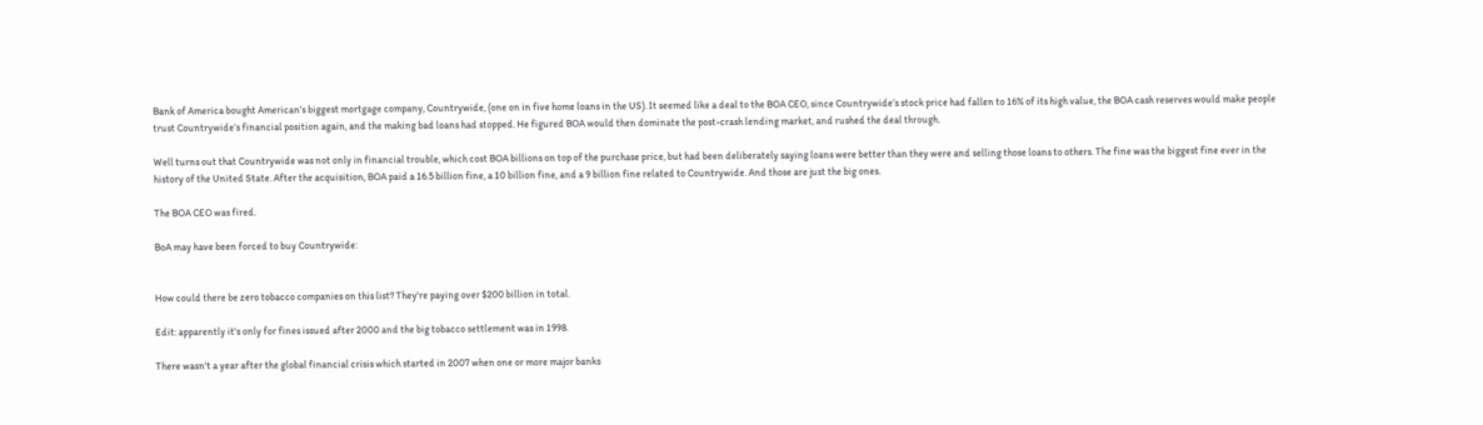Bank of America bought American’s biggest mortgage company, Countrywide, (one on in five home loans in the US). It seemed like a deal to the BOA CEO, since Countrywide’s stock price had fallen to 16% of its high value, the BOA cash reserves would make people trust Countrywide’s financial position again, and the making bad loans had stopped. He figured BOA would then dominate the post-crash lending market, and rushed the deal through.

Well turns out that Countrywide was not only in financial trouble, which cost BOA billions on top of the purchase price, but had been deliberately saying loans were better than they were and selling those loans to others. The fine was the biggest fine ever in the history of the United State. After the acquisition, BOA paid a 16.5 billion fine, a 10 billion fine, and a 9 billion fine related to Countrywide. And those are just the big ones.

The BOA CEO was fired.

BoA may have been forced to buy Countrywide:


How could there be zero tobacco companies on this list? They're paying over $200 billion in total.

Edit: apparently it's only for fines issued after 2000 and the big tobacco settlement was in 1998.

There wasn't a year after the global financial crisis which started in 2007 when one or more major banks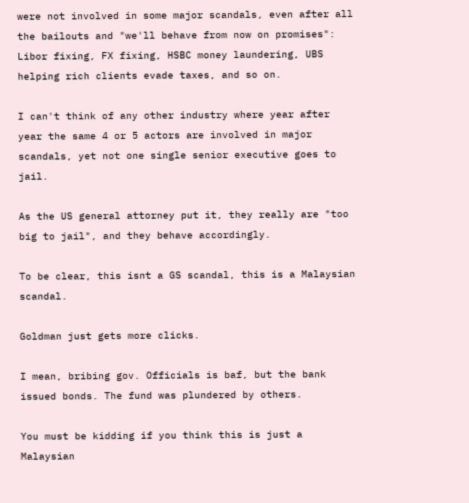were not involved in some major scandals, even after all the bailouts and "we'll behave from now on promises": Libor fixing, FX fixing, HSBC money laundering, UBS helping rich clients evade taxes, and so on.

I can't think of any other industry where year after year the same 4 or 5 actors are involved in major scandals, yet not one single senior executive goes to jail.

As the US general attorney put it, they really are "too big to jail", and they behave accordingly.

To be clear, this isnt a GS scandal, this is a Malaysian scandal.

Goldman just gets more clicks.

I mean, bribing gov. Officials is baf, but the bank issued bonds. The fund was plundered by others.

You must be kidding if you think this is just a Malaysian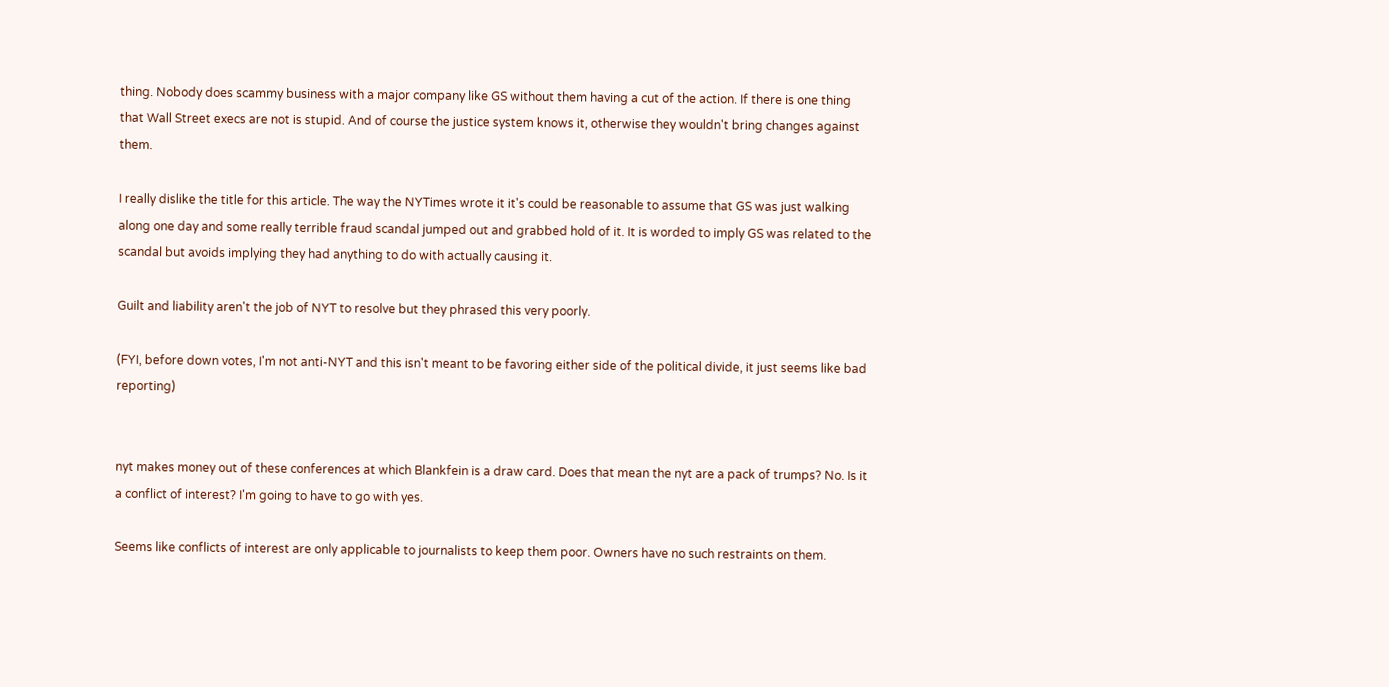thing. Nobody does scammy business with a major company like GS without them having a cut of the action. If there is one thing that Wall Street execs are not is stupid. And of course the justice system knows it, otherwise they wouldn't bring changes against them.

I really dislike the title for this article. The way the NYTimes wrote it it's could be reasonable to assume that GS was just walking along one day and some really terrible fraud scandal jumped out and grabbed hold of it. It is worded to imply GS was related to the scandal but avoids implying they had anything to do with actually causing it.

Guilt and liability aren't the job of NYT to resolve but they phrased this very poorly.

(FYI, before down votes, I'm not anti-NYT and this isn't meant to be favoring either side of the political divide, it just seems like bad reporting)


nyt makes money out of these conferences at which Blankfein is a draw card. Does that mean the nyt are a pack of trumps? No. Is it a conflict of interest? I'm going to have to go with yes.

Seems like conflicts of interest are only applicable to journalists to keep them poor. Owners have no such restraints on them.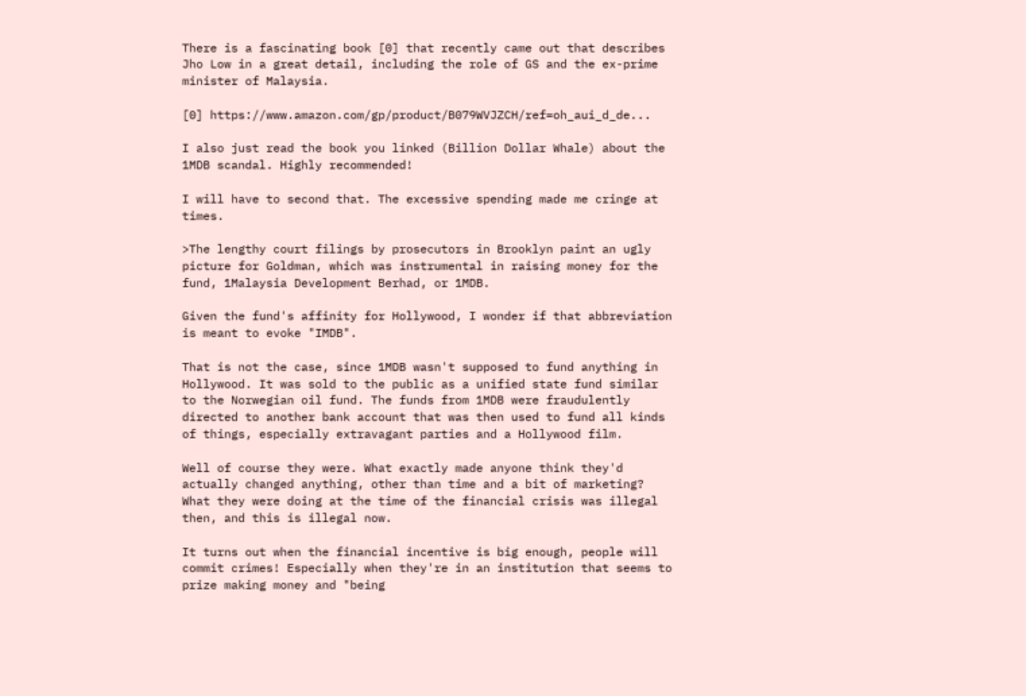There is a fascinating book [0] that recently came out that describes Jho Low in a great detail, including the role of GS and the ex-prime minister of Malaysia.

[0] https://www.amazon.com/gp/product/B079WVJZCH/ref=oh_aui_d_de...

I also just read the book you linked (Billion Dollar Whale) about the 1MDB scandal. Highly recommended!

I will have to second that. The excessive spending made me cringe at times.

>The lengthy court filings by prosecutors in Brooklyn paint an ugly picture for Goldman, which was instrumental in raising money for the fund, 1Malaysia Development Berhad, or 1MDB.

Given the fund's affinity for Hollywood, I wonder if that abbreviation is meant to evoke "IMDB".

That is not the case, since 1MDB wasn't supposed to fund anything in Hollywood. It was sold to the public as a unified state fund similar to the Norwegian oil fund. The funds from 1MDB were fraudulently directed to another bank account that was then used to fund all kinds of things, especially extravagant parties and a Hollywood film.

Well of course they were. What exactly made anyone think they'd actually changed anything, other than time and a bit of marketing? What they were doing at the time of the financial crisis was illegal then, and this is illegal now.

It turns out when the financial incentive is big enough, people will commit crimes! Especially when they're in an institution that seems to prize making money and "being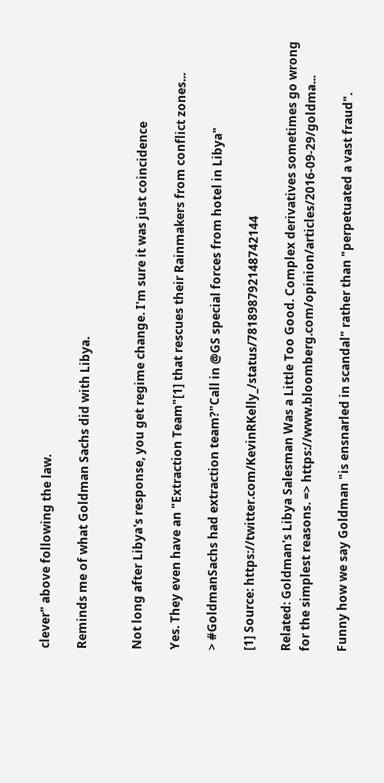clever" above following the law.

Reminds me of what Goldman Sachs did with Libya.


Not long after Libya's response, you get regime change. I'm sure it was just coincidence

Yes. They even have an "Extraction Team"[1] that rescues their Rainmakers from conflict zones...

> #GoldmanSachs had extraction team?"Call in @GS special forces from hotel in Libya"

[1] Source: https://twitter.com/KevinRKelly_/status/781898792148742144

Related: Goldman's Libya Salesman Was a Little Too Good. Complex derivatives sometimes go wrong for the simplest reasons. => https://www.bloomberg.com/opinion/articles/2016-09-29/goldma...

Funny how we say Goldman "is ensnarled in scandal" rather than "perpetuated a vast fraud".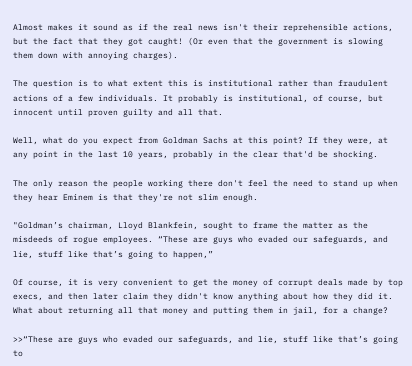Almost makes it sound as if the real news isn't their reprehensible actions, but the fact that they got caught! (Or even that the government is slowing them down with annoying charges).

The question is to what extent this is institutional rather than fraudulent actions of a few individuals. It probably is institutional, of course, but innocent until proven guilty and all that.

Well, what do you expect from Goldman Sachs at this point? If they were, at any point in the last 10 years, probably in the clear that'd be shocking.

The only reason the people working there don't feel the need to stand up when they hear Eminem is that they're not slim enough.

"Goldman’s chairman, Lloyd Blankfein, sought to frame the matter as the misdeeds of rogue employees. “These are guys who evaded our safeguards, and lie, stuff like that’s going to happen,”

Of course, it is very convenient to get the money of corrupt deals made by top execs, and then later claim they didn't know anything about how they did it. What about returning all that money and putting them in jail, for a change?

>>“These are guys who evaded our safeguards, and lie, stuff like that’s going to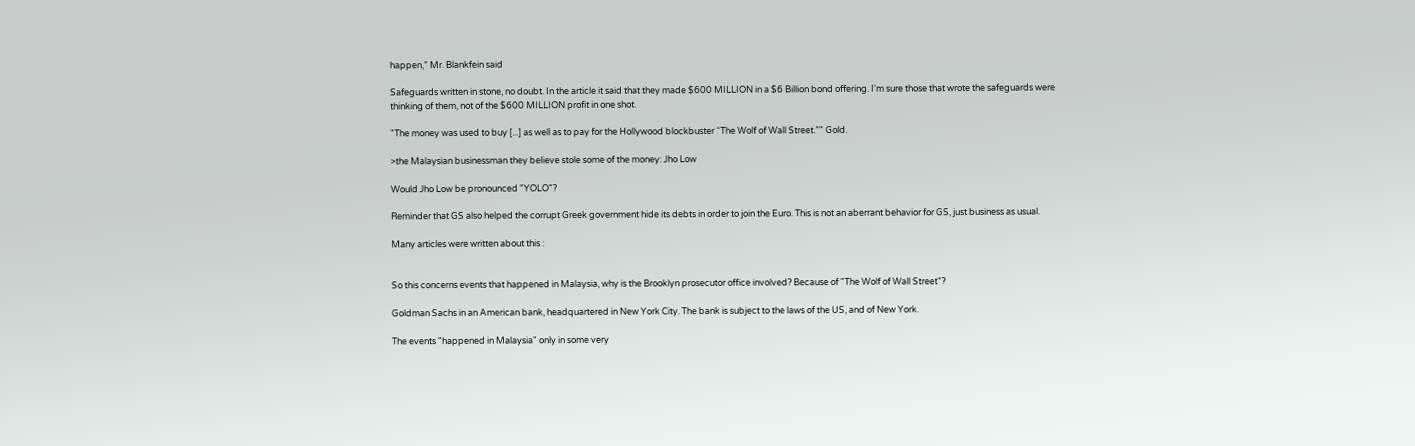happen,” Mr. Blankfein said

Safeguards written in stone, no doubt. In the article it said that they made $600 MILLION in a $6 Billion bond offering. I'm sure those that wrote the safeguards were thinking of them, not of the $600 MILLION profit in one shot.

"The money was used to buy [...] as well as to pay for the Hollywood blockbuster “The Wolf of Wall Street.”" Gold.

>the Malaysian businessman they believe stole some of the money: Jho Low

Would Jho Low be pronounced "YOLO"?

Reminder that GS also helped the corrupt Greek government hide its debts in order to join the Euro. This is not an aberrant behavior for GS, just business as usual.

Many articles were written about this :


So this concerns events that happened in Malaysia, why is the Brooklyn prosecutor office involved? Because of "The Wolf of Wall Street"?

Goldman Sachs in an American bank, headquartered in New York City. The bank is subject to the laws of the US, and of New York.

The events "happened in Malaysia" only in some very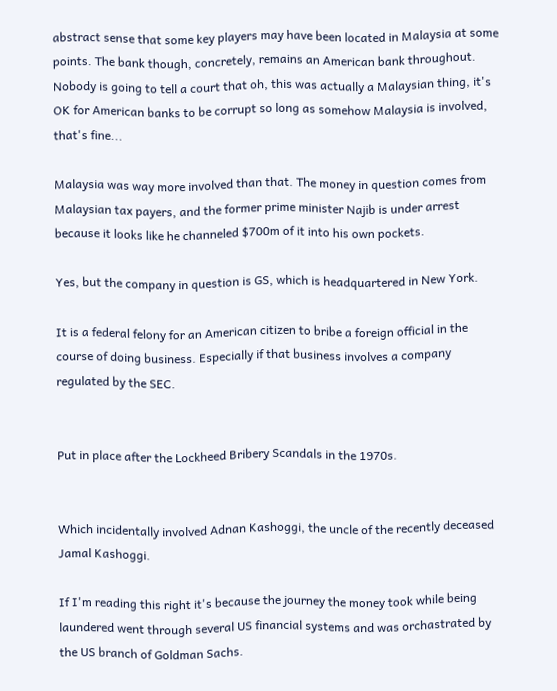abstract sense that some key players may have been located in Malaysia at some points. The bank though, concretely, remains an American bank throughout. Nobody is going to tell a court that oh, this was actually a Malaysian thing, it's OK for American banks to be corrupt so long as somehow Malaysia is involved, that's fine...

Malaysia was way more involved than that. The money in question comes from Malaysian tax payers, and the former prime minister Najib is under arrest because it looks like he channeled $700m of it into his own pockets.

Yes, but the company in question is GS, which is headquartered in New York.

It is a federal felony for an American citizen to bribe a foreign official in the course of doing business. Especially if that business involves a company regulated by the SEC.


Put in place after the Lockheed Bribery Scandals in the 1970s.


Which incidentally involved Adnan Kashoggi, the uncle of the recently deceased Jamal Kashoggi.

If I'm reading this right it's because the journey the money took while being laundered went through several US financial systems and was orchastrated by the US branch of Goldman Sachs.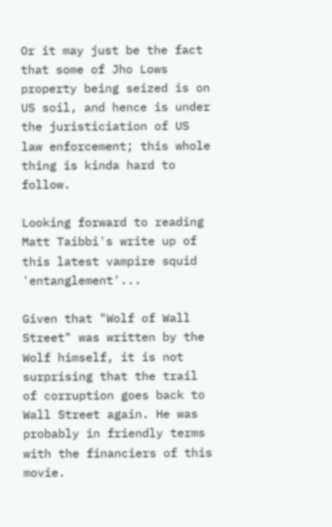Or it may just be the fact that some of Jho Lows property being seized is on US soil, and hence is under the juristiciation of US law enforcement; this whole thing is kinda hard to follow.

Looking forward to reading Matt Taibbi's write up of this latest vampire squid 'entanglement'...

Given that "Wolf of Wall Street" was written by the Wolf himself, it is not surprising that the trail of corruption goes back to Wall Street again. He was probably in friendly terms with the financiers of this movie.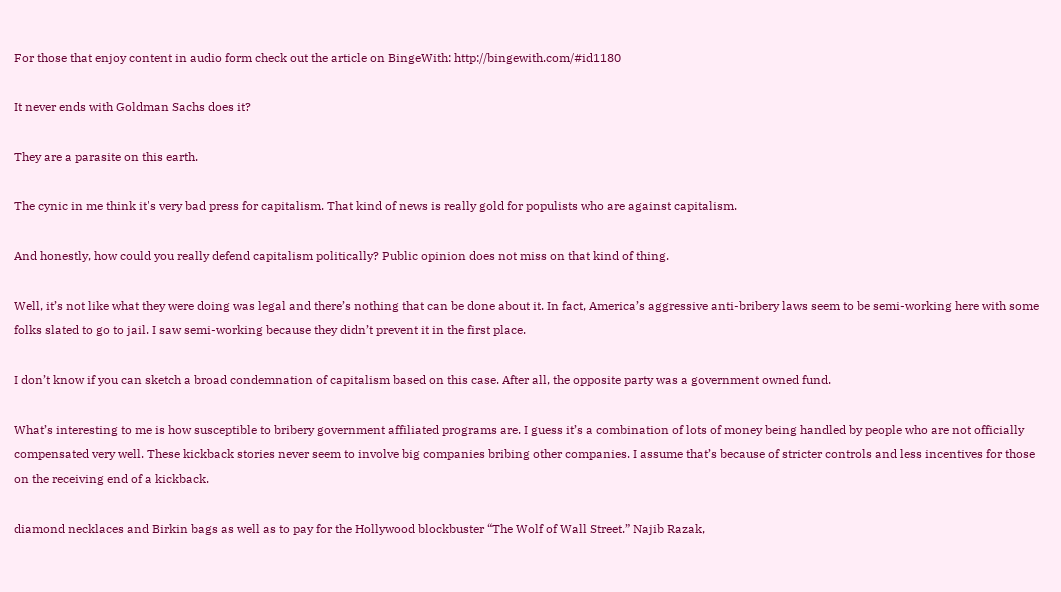For those that enjoy content in audio form check out the article on BingeWith: http://bingewith.com/#id1180

It never ends with Goldman Sachs does it?

They are a parasite on this earth.

The cynic in me think it's very bad press for capitalism. That kind of news is really gold for populists who are against capitalism.

And honestly, how could you really defend capitalism politically? Public opinion does not miss on that kind of thing.

Well, it’s not like what they were doing was legal and there’s nothing that can be done about it. In fact, America’s aggressive anti-bribery laws seem to be semi-working here with some folks slated to go to jail. I saw semi-working because they didn’t prevent it in the first place.

I don’t know if you can sketch a broad condemnation of capitalism based on this case. After all, the opposite party was a government owned fund.

What’s interesting to me is how susceptible to bribery government affiliated programs are. I guess it’s a combination of lots of money being handled by people who are not officially compensated very well. These kickback stories never seem to involve big companies bribing other companies. I assume that’s because of stricter controls and less incentives for those on the receiving end of a kickback.

diamond necklaces and Birkin bags as well as to pay for the Hollywood blockbuster “The Wolf of Wall Street.” Najib Razak,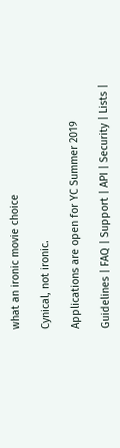what an ironic movie choice

Cynical, not ironic.

Applications are open for YC Summer 2019

Guidelines | FAQ | Support | API | Security | Lists |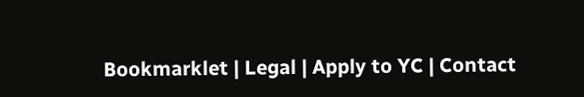Bookmarklet | Legal | Apply to YC | Contact